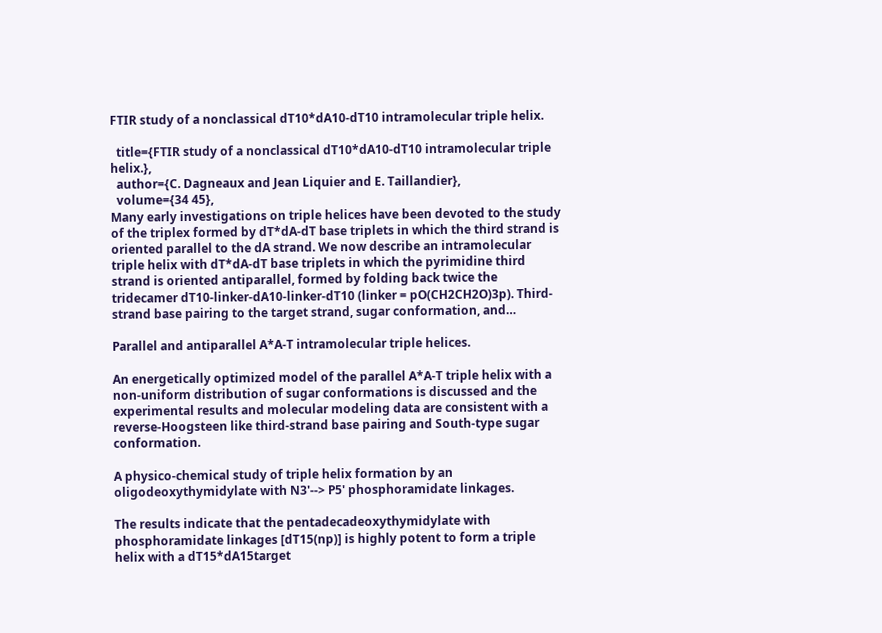FTIR study of a nonclassical dT10*dA10-dT10 intramolecular triple helix.

  title={FTIR study of a nonclassical dT10*dA10-dT10 intramolecular triple helix.},
  author={C. Dagneaux and Jean Liquier and E. Taillandier},
  volume={34 45},
Many early investigations on triple helices have been devoted to the study of the triplex formed by dT*dA-dT base triplets in which the third strand is oriented parallel to the dA strand. We now describe an intramolecular triple helix with dT*dA-dT base triplets in which the pyrimidine third strand is oriented antiparallel, formed by folding back twice the tridecamer dT10-linker-dA10-linker-dT10 (linker = pO(CH2CH2O)3p). Third-strand base pairing to the target strand, sugar conformation, and…

Parallel and antiparallel A*A-T intramolecular triple helices.

An energetically optimized model of the parallel A*A-T triple helix with a non-uniform distribution of sugar conformations is discussed and the experimental results and molecular modeling data are consistent with a reverse-Hoogsteen like third-strand base pairing and South-type sugar conformation.

A physico-chemical study of triple helix formation by an oligodeoxythymidylate with N3'--> P5' phosphoramidate linkages.

The results indicate that the pentadecadeoxythymidylate with phosphoramidate linkages [dT15(np)] is highly potent to form a triple helix with a dT15*dA15target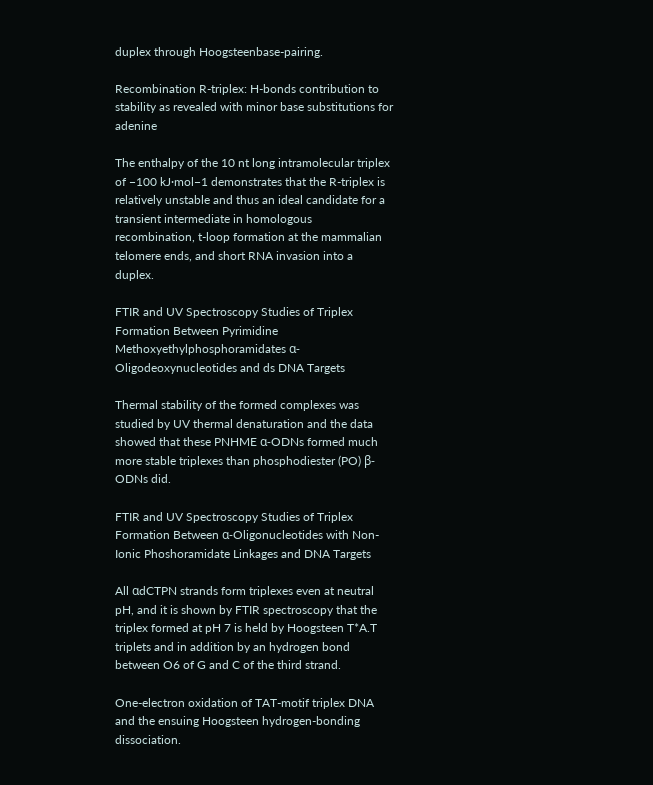duplex through Hoogsteenbase-pairing.

Recombination R-triplex: H-bonds contribution to stability as revealed with minor base substitutions for adenine

The enthalpy of the 10 nt long intramolecular triplex of −100 kJ·mol−1 demonstrates that the R-triplex is relatively unstable and thus an ideal candidate for a transient intermediate in homologous recombination, t-loop formation at the mammalian telomere ends, and short RNA invasion into a duplex.

FTIR and UV Spectroscopy Studies of Triplex Formation Between Pyrimidine Methoxyethylphosphoramidates α- Oligodeoxynucleotides and ds DNA Targets

Thermal stability of the formed complexes was studied by UV thermal denaturation and the data showed that these PNHME α-ODNs formed much more stable triplexes than phosphodiester (PO) β- ODNs did.

FTIR and UV Spectroscopy Studies of Triplex Formation Between α-Oligonucleotides with Non-Ionic Phoshoramidate Linkages and DNA Targets

All αdCTPN strands form triplexes even at neutral pH, and it is shown by FTIR spectroscopy that the triplex formed at pH 7 is held by Hoogsteen T*A.T triplets and in addition by an hydrogen bond between O6 of G and C of the third strand.

One-electron oxidation of TAT-motif triplex DNA and the ensuing Hoogsteen hydrogen-bonding dissociation.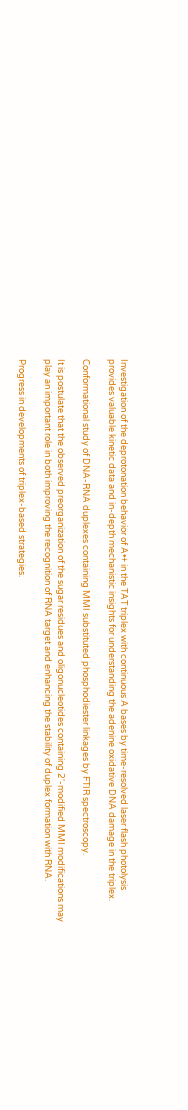Investigation of the deprotonation behavior of A•+ in the TAT triplex with continuous A bases by time-resolved laser flash photolysis provides valuable kinetic data and in-depth mechanistic insights for understanding the adenine oxidative DNA damage in the triplex.

Conformational study of DNA-RNA duplexes containing MMI substituted phosphodiester linkages by FTIR spectroscopy.

It is postulate that the observed preorganization of the sugar residues and oligonucleotides containing 2'-modified MMI modifications may play an important role in both improving the recognition of RNA target and enhancing the stability of duplex formation with RNA.

Progress in developments of triplex-based strategies.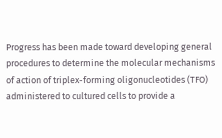Progress has been made toward developing general procedures to determine the molecular mechanisms of action of triplex-forming oligonucleotides (TFO) administered to cultured cells to provide a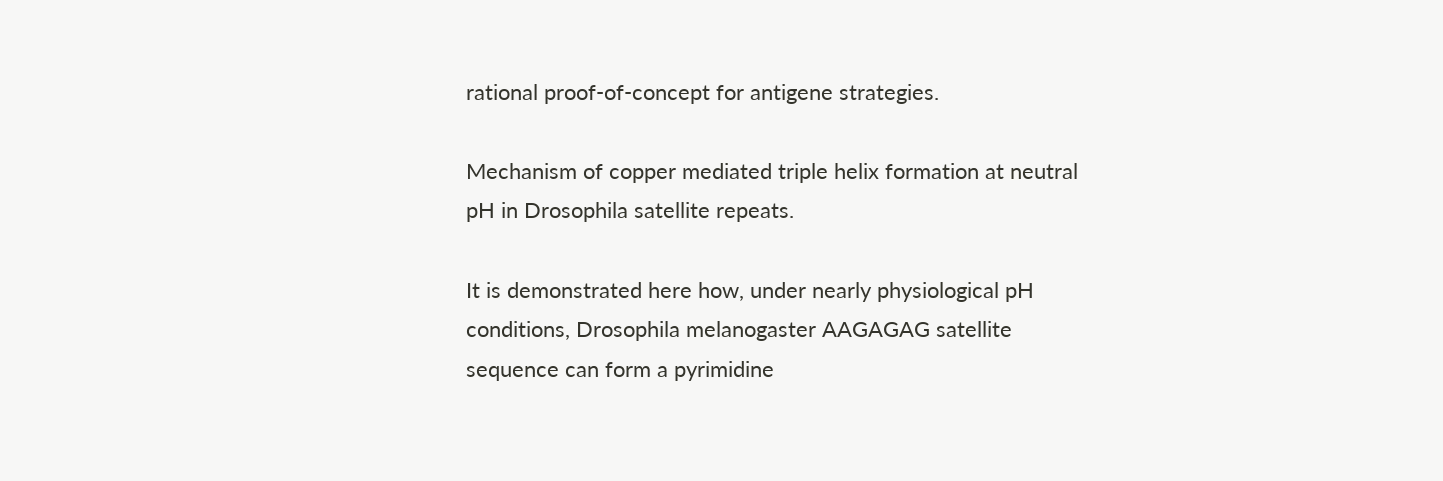rational proof-of-concept for antigene strategies.

Mechanism of copper mediated triple helix formation at neutral pH in Drosophila satellite repeats.

It is demonstrated here how, under nearly physiological pH conditions, Drosophila melanogaster AAGAGAG satellite sequence can form a pyrimidine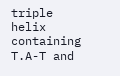triple helix containing T.A-T and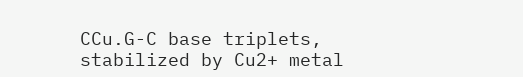CCu.G-C base triplets, stabilized by Cu2+ metal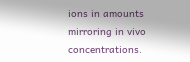ions in amounts mirroring in vivo concentrations.